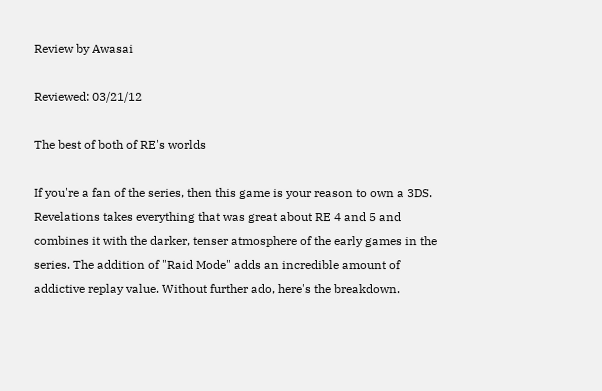Review by Awasai

Reviewed: 03/21/12

The best of both of RE's worlds

If you're a fan of the series, then this game is your reason to own a 3DS. Revelations takes everything that was great about RE 4 and 5 and combines it with the darker, tenser atmosphere of the early games in the series. The addition of "Raid Mode" adds an incredible amount of addictive replay value. Without further ado, here's the breakdown.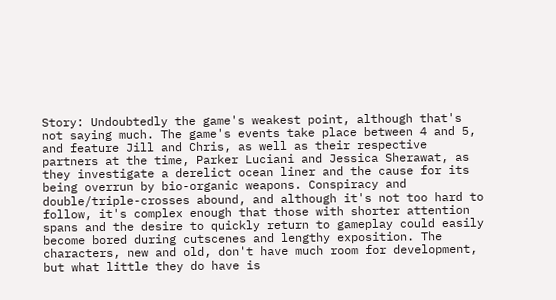Story: Undoubtedly the game's weakest point, although that's not saying much. The game's events take place between 4 and 5, and feature Jill and Chris, as well as their respective partners at the time, Parker Luciani and Jessica Sherawat, as they investigate a derelict ocean liner and the cause for its being overrun by bio-organic weapons. Conspiracy and double/triple-crosses abound, and although it's not too hard to follow, it's complex enough that those with shorter attention spans and the desire to quickly return to gameplay could easily become bored during cutscenes and lengthy exposition. The characters, new and old, don't have much room for development, but what little they do have is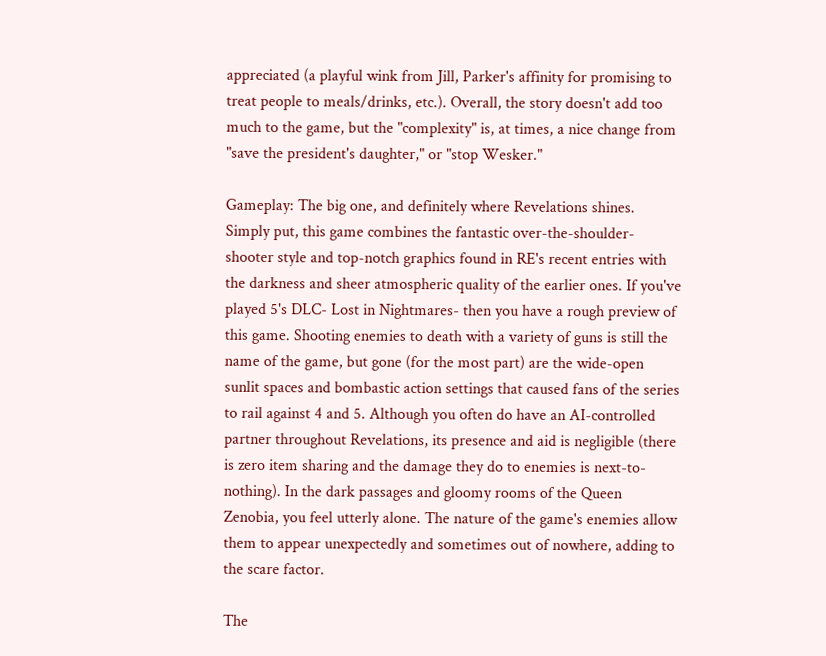appreciated (a playful wink from Jill, Parker's affinity for promising to treat people to meals/drinks, etc.). Overall, the story doesn't add too much to the game, but the "complexity" is, at times, a nice change from "save the president's daughter," or "stop Wesker."

Gameplay: The big one, and definitely where Revelations shines. Simply put, this game combines the fantastic over-the-shoulder-shooter style and top-notch graphics found in RE's recent entries with the darkness and sheer atmospheric quality of the earlier ones. If you've played 5's DLC- Lost in Nightmares- then you have a rough preview of this game. Shooting enemies to death with a variety of guns is still the name of the game, but gone (for the most part) are the wide-open sunlit spaces and bombastic action settings that caused fans of the series to rail against 4 and 5. Although you often do have an AI-controlled partner throughout Revelations, its presence and aid is negligible (there is zero item sharing and the damage they do to enemies is next-to-nothing). In the dark passages and gloomy rooms of the Queen Zenobia, you feel utterly alone. The nature of the game's enemies allow them to appear unexpectedly and sometimes out of nowhere, adding to the scare factor.

The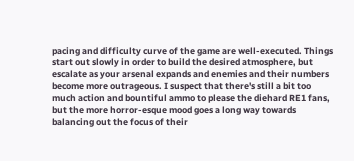pacing and difficulty curve of the game are well-executed. Things start out slowly in order to build the desired atmosphere, but escalate as your arsenal expands and enemies and their numbers become more outrageous. I suspect that there's still a bit too much action and bountiful ammo to please the diehard RE1 fans, but the more horror-esque mood goes a long way towards balancing out the focus of their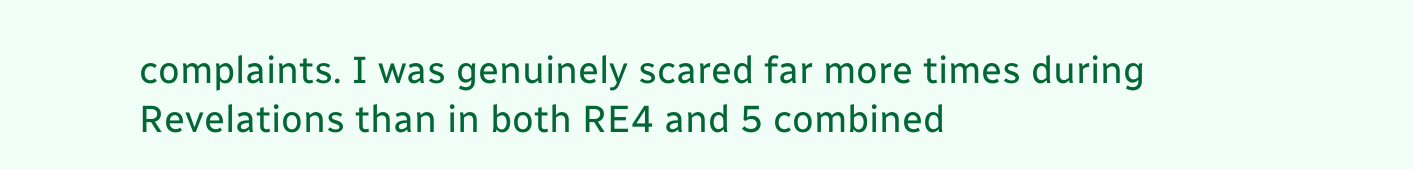complaints. I was genuinely scared far more times during Revelations than in both RE4 and 5 combined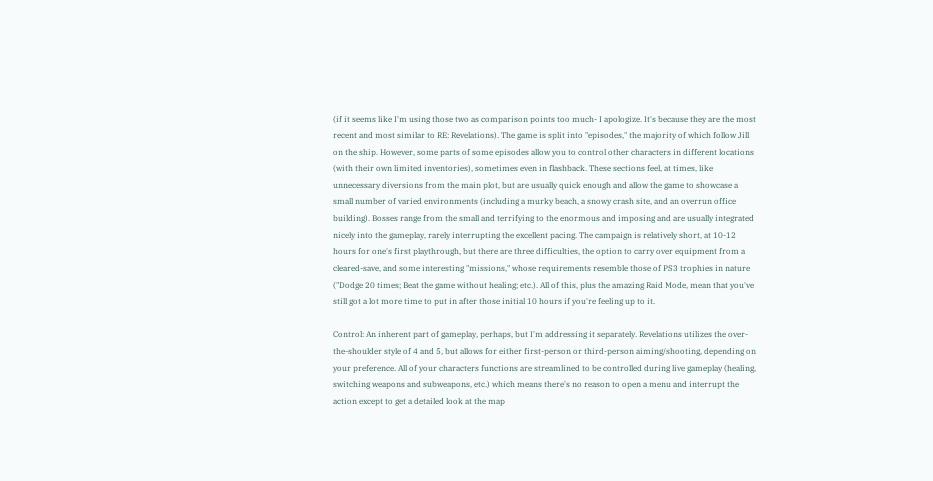(if it seems like I'm using those two as comparison points too much- I apologize. It's because they are the most recent and most similar to RE: Revelations). The game is split into "episodes," the majority of which follow Jill on the ship. However, some parts of some episodes allow you to control other characters in different locations (with their own limited inventories), sometimes even in flashback. These sections feel, at times, like unnecessary diversions from the main plot, but are usually quick enough and allow the game to showcase a small number of varied environments (including a murky beach, a snowy crash site, and an overrun office building). Bosses range from the small and terrifying to the enormous and imposing and are usually integrated nicely into the gameplay, rarely interrupting the excellent pacing. The campaign is relatively short, at 10-12 hours for one's first playthrough, but there are three difficulties, the option to carry over equipment from a cleared-save, and some interesting "missions," whose requirements resemble those of PS3 trophies in nature ("Dodge 20 times; Beat the game without healing; etc.). All of this, plus the amazing Raid Mode, mean that you've still got a lot more time to put in after those initial 10 hours if you're feeling up to it.

Control: An inherent part of gameplay, perhaps, but I'm addressing it separately. Revelations utilizes the over-the-shoulder style of 4 and 5, but allows for either first-person or third-person aiming/shooting, depending on your preference. All of your characters functions are streamlined to be controlled during live gameplay (healing, switching weapons and subweapons, etc.) which means there's no reason to open a menu and interrupt the action except to get a detailed look at the map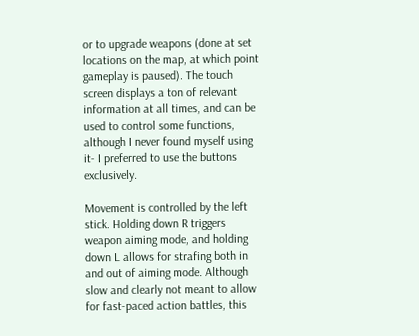or to upgrade weapons (done at set locations on the map, at which point gameplay is paused). The touch screen displays a ton of relevant information at all times, and can be used to control some functions, although I never found myself using it- I preferred to use the buttons exclusively.

Movement is controlled by the left stick. Holding down R triggers weapon aiming mode, and holding down L allows for strafing both in and out of aiming mode. Although slow and clearly not meant to allow for fast-paced action battles, this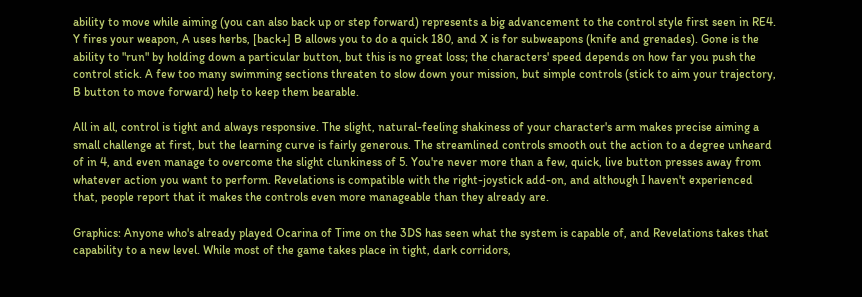ability to move while aiming (you can also back up or step forward) represents a big advancement to the control style first seen in RE4. Y fires your weapon, A uses herbs, [back+] B allows you to do a quick 180, and X is for subweapons (knife and grenades). Gone is the ability to "run" by holding down a particular button, but this is no great loss; the characters' speed depends on how far you push the control stick. A few too many swimming sections threaten to slow down your mission, but simple controls (stick to aim your trajectory, B button to move forward) help to keep them bearable.

All in all, control is tight and always responsive. The slight, natural-feeling shakiness of your character's arm makes precise aiming a small challenge at first, but the learning curve is fairly generous. The streamlined controls smooth out the action to a degree unheard of in 4, and even manage to overcome the slight clunkiness of 5. You're never more than a few, quick, live button presses away from whatever action you want to perform. Revelations is compatible with the right-joystick add-on, and although I haven't experienced that, people report that it makes the controls even more manageable than they already are.

Graphics: Anyone who's already played Ocarina of Time on the 3DS has seen what the system is capable of, and Revelations takes that capability to a new level. While most of the game takes place in tight, dark corridors,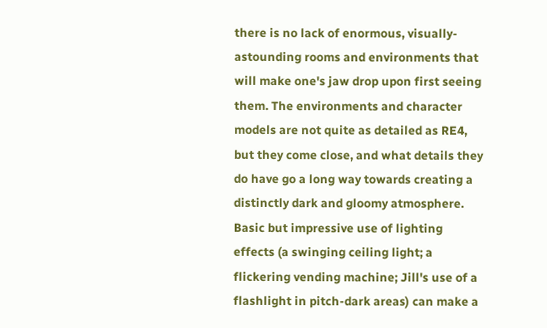there is no lack of enormous, visually-astounding rooms and environments that will make one's jaw drop upon first seeing them. The environments and character models are not quite as detailed as RE4, but they come close, and what details they do have go a long way towards creating a distinctly dark and gloomy atmosphere. Basic but impressive use of lighting effects (a swinging ceiling light; a flickering vending machine; Jill's use of a flashlight in pitch-dark areas) can make a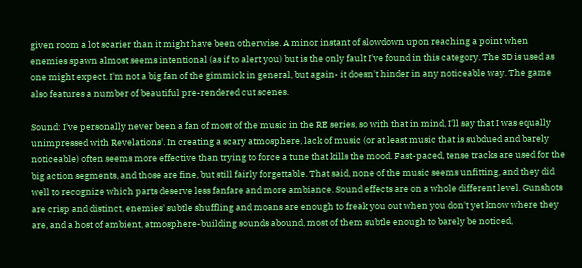given room a lot scarier than it might have been otherwise. A minor instant of slowdown upon reaching a point when enemies spawn almost seems intentional (as if to alert you) but is the only fault I've found in this category. The 3D is used as one might expect. I'm not a big fan of the gimmick in general, but again- it doesn't hinder in any noticeable way. The game also features a number of beautiful pre-rendered cut scenes.

Sound: I've personally never been a fan of most of the music in the RE series, so with that in mind, I'll say that I was equally unimpressed with Revelations'. In creating a scary atmosphere, lack of music (or at least music that is subdued and barely noticeable) often seems more effective than trying to force a tune that kills the mood. Fast-paced, tense tracks are used for the big action segments, and those are fine, but still fairly forgettable. That said, none of the music seems unfitting, and they did well to recognize which parts deserve less fanfare and more ambiance. Sound effects are on a whole different level. Gunshots are crisp and distinct, enemies' subtle shuffling and moans are enough to freak you out when you don't yet know where they are, and a host of ambient, atmosphere-building sounds abound, most of them subtle enough to barely be noticed,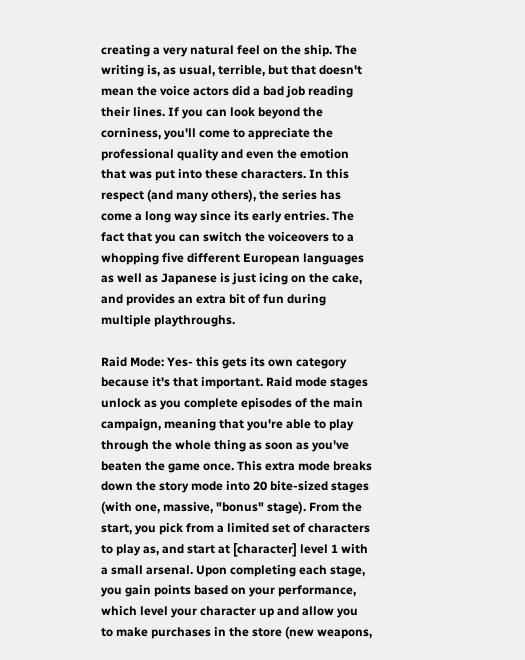creating a very natural feel on the ship. The writing is, as usual, terrible, but that doesn't mean the voice actors did a bad job reading their lines. If you can look beyond the corniness, you'll come to appreciate the professional quality and even the emotion that was put into these characters. In this respect (and many others), the series has come a long way since its early entries. The fact that you can switch the voiceovers to a whopping five different European languages as well as Japanese is just icing on the cake, and provides an extra bit of fun during multiple playthroughs.

Raid Mode: Yes- this gets its own category because it's that important. Raid mode stages unlock as you complete episodes of the main campaign, meaning that you're able to play through the whole thing as soon as you've beaten the game once. This extra mode breaks down the story mode into 20 bite-sized stages (with one, massive, "bonus" stage). From the start, you pick from a limited set of characters to play as, and start at [character] level 1 with a small arsenal. Upon completing each stage, you gain points based on your performance, which level your character up and allow you to make purchases in the store (new weapons,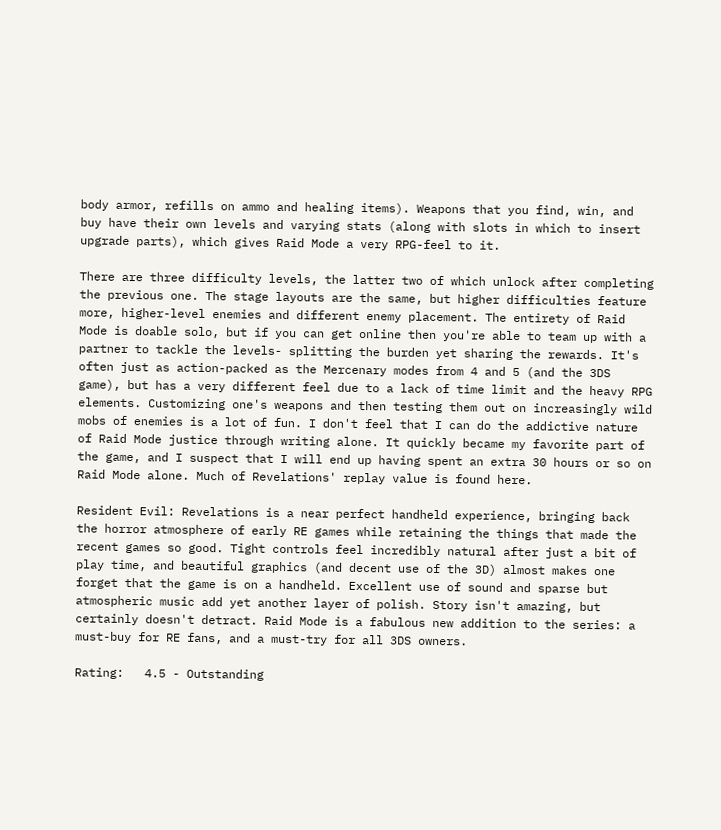body armor, refills on ammo and healing items). Weapons that you find, win, and buy have their own levels and varying stats (along with slots in which to insert upgrade parts), which gives Raid Mode a very RPG-feel to it.

There are three difficulty levels, the latter two of which unlock after completing the previous one. The stage layouts are the same, but higher difficulties feature more, higher-level enemies and different enemy placement. The entirety of Raid Mode is doable solo, but if you can get online then you're able to team up with a partner to tackle the levels- splitting the burden yet sharing the rewards. It's often just as action-packed as the Mercenary modes from 4 and 5 (and the 3DS game), but has a very different feel due to a lack of time limit and the heavy RPG elements. Customizing one's weapons and then testing them out on increasingly wild mobs of enemies is a lot of fun. I don't feel that I can do the addictive nature of Raid Mode justice through writing alone. It quickly became my favorite part of the game, and I suspect that I will end up having spent an extra 30 hours or so on Raid Mode alone. Much of Revelations' replay value is found here.

Resident Evil: Revelations is a near perfect handheld experience, bringing back the horror atmosphere of early RE games while retaining the things that made the recent games so good. Tight controls feel incredibly natural after just a bit of play time, and beautiful graphics (and decent use of the 3D) almost makes one forget that the game is on a handheld. Excellent use of sound and sparse but atmospheric music add yet another layer of polish. Story isn't amazing, but certainly doesn't detract. Raid Mode is a fabulous new addition to the series: a must-buy for RE fans, and a must-try for all 3DS owners.

Rating:   4.5 - Outstanding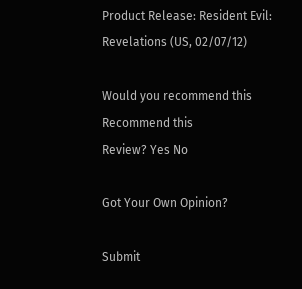Product Release: Resident Evil: Revelations (US, 02/07/12)

Would you recommend this
Recommend this
Review? Yes No

Got Your Own Opinion?

Submit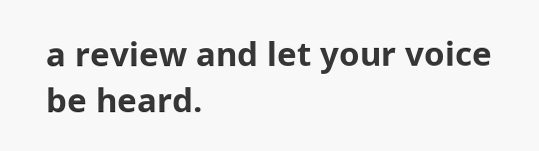a review and let your voice be heard.